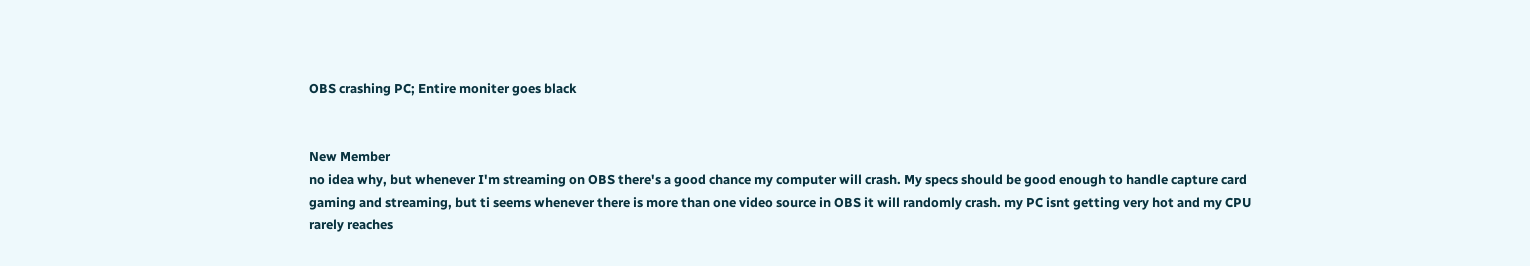OBS crashing PC; Entire moniter goes black


New Member
no idea why, but whenever I'm streaming on OBS there's a good chance my computer will crash. My specs should be good enough to handle capture card gaming and streaming, but ti seems whenever there is more than one video source in OBS it will randomly crash. my PC isnt getting very hot and my CPU rarely reaches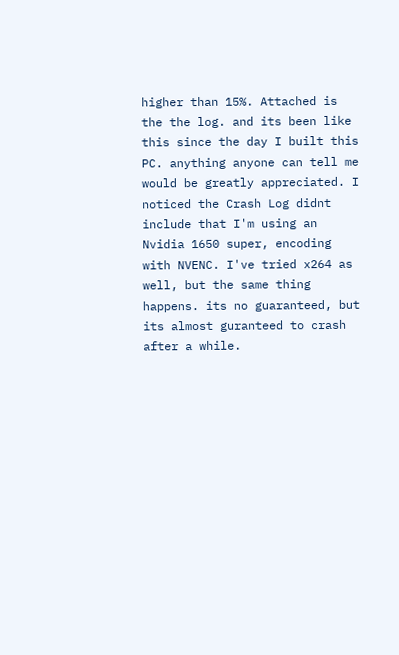higher than 15%. Attached is the the log. and its been like this since the day I built this PC. anything anyone can tell me would be greatly appreciated. I noticed the Crash Log didnt include that I'm using an Nvidia 1650 super, encoding with NVENC. I've tried x264 as well, but the same thing happens. its no guaranteed, but its almost guranteed to crash after a while.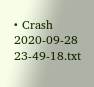• Crash 2020-09-28 23-49-18.txt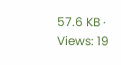57.6 KB · Views: 19